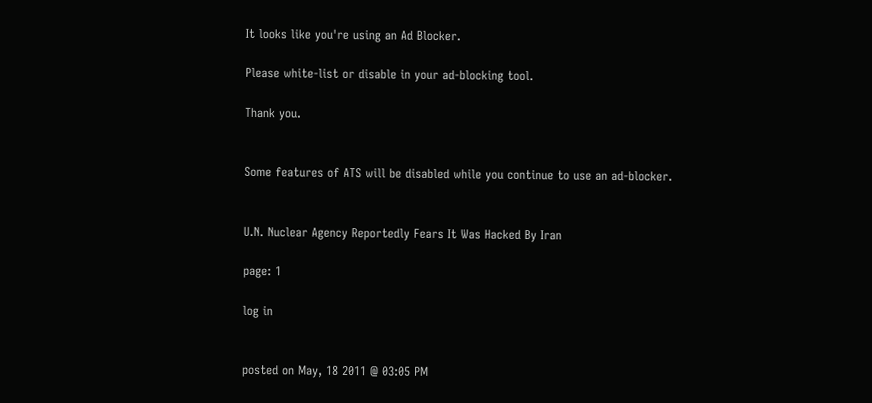It looks like you're using an Ad Blocker.

Please white-list or disable in your ad-blocking tool.

Thank you.


Some features of ATS will be disabled while you continue to use an ad-blocker.


U.N. Nuclear Agency Reportedly Fears It Was Hacked By Iran

page: 1

log in


posted on May, 18 2011 @ 03:05 PM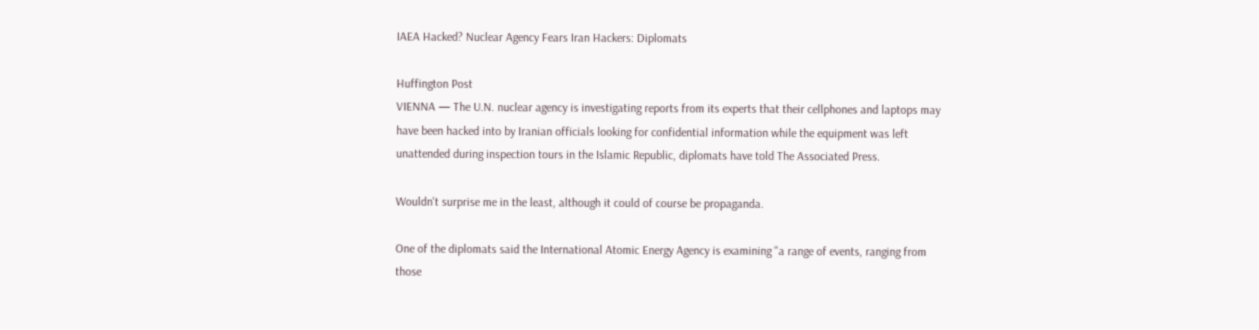IAEA Hacked? Nuclear Agency Fears Iran Hackers: Diplomats

Huffington Post
VIENNA — The U.N. nuclear agency is investigating reports from its experts that their cellphones and laptops may have been hacked into by Iranian officials looking for confidential information while the equipment was left unattended during inspection tours in the Islamic Republic, diplomats have told The Associated Press.

Wouldn't surprise me in the least, although it could of course be propaganda.

One of the diplomats said the International Atomic Energy Agency is examining "a range of events, ranging from those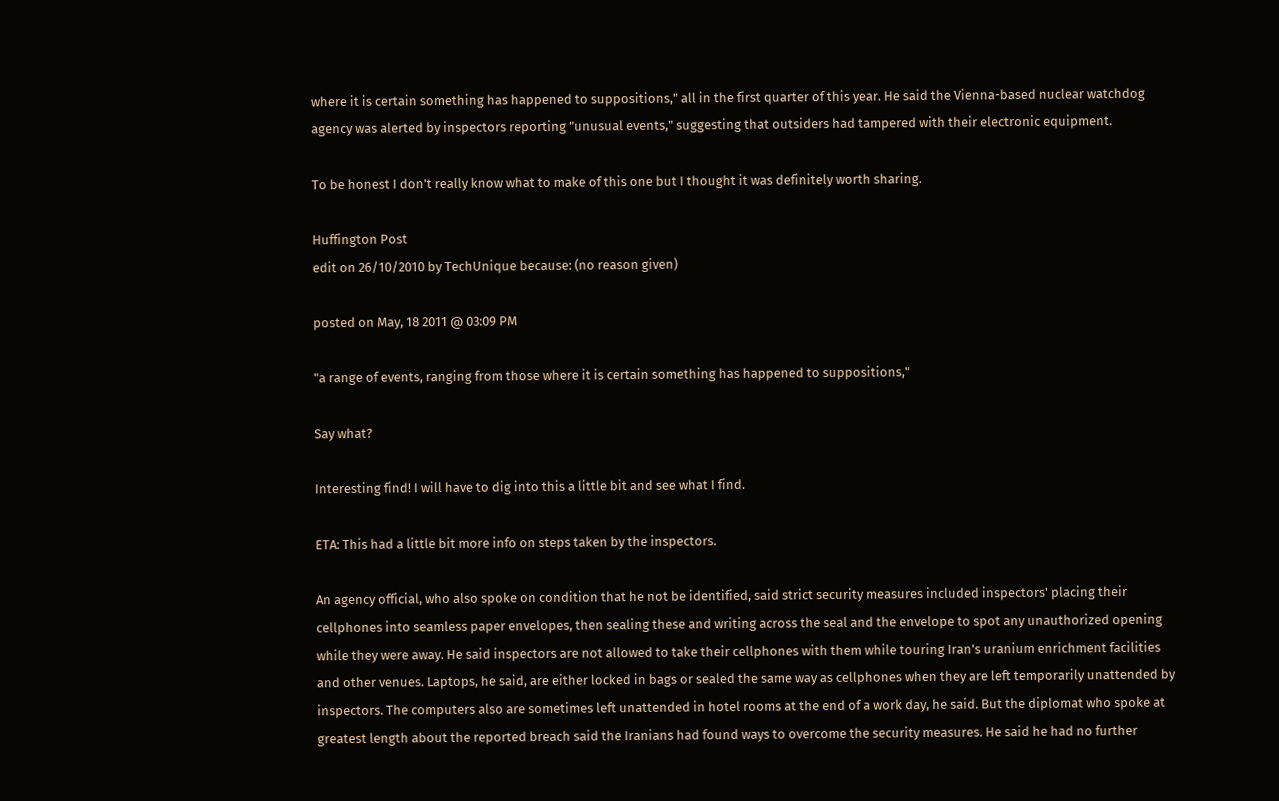where it is certain something has happened to suppositions," all in the first quarter of this year. He said the Vienna-based nuclear watchdog agency was alerted by inspectors reporting "unusual events," suggesting that outsiders had tampered with their electronic equipment.

To be honest I don't really know what to make of this one but I thought it was definitely worth sharing.

Huffington Post
edit on 26/10/2010 by TechUnique because: (no reason given)

posted on May, 18 2011 @ 03:09 PM

"a range of events, ranging from those where it is certain something has happened to suppositions,"

Say what?

Interesting find! I will have to dig into this a little bit and see what I find.

ETA: This had a little bit more info on steps taken by the inspectors.

An agency official, who also spoke on condition that he not be identified, said strict security measures included inspectors' placing their cellphones into seamless paper envelopes, then sealing these and writing across the seal and the envelope to spot any unauthorized opening while they were away. He said inspectors are not allowed to take their cellphones with them while touring Iran's uranium enrichment facilities and other venues. Laptops, he said, are either locked in bags or sealed the same way as cellphones when they are left temporarily unattended by inspectors. The computers also are sometimes left unattended in hotel rooms at the end of a work day, he said. But the diplomat who spoke at greatest length about the reported breach said the Iranians had found ways to overcome the security measures. He said he had no further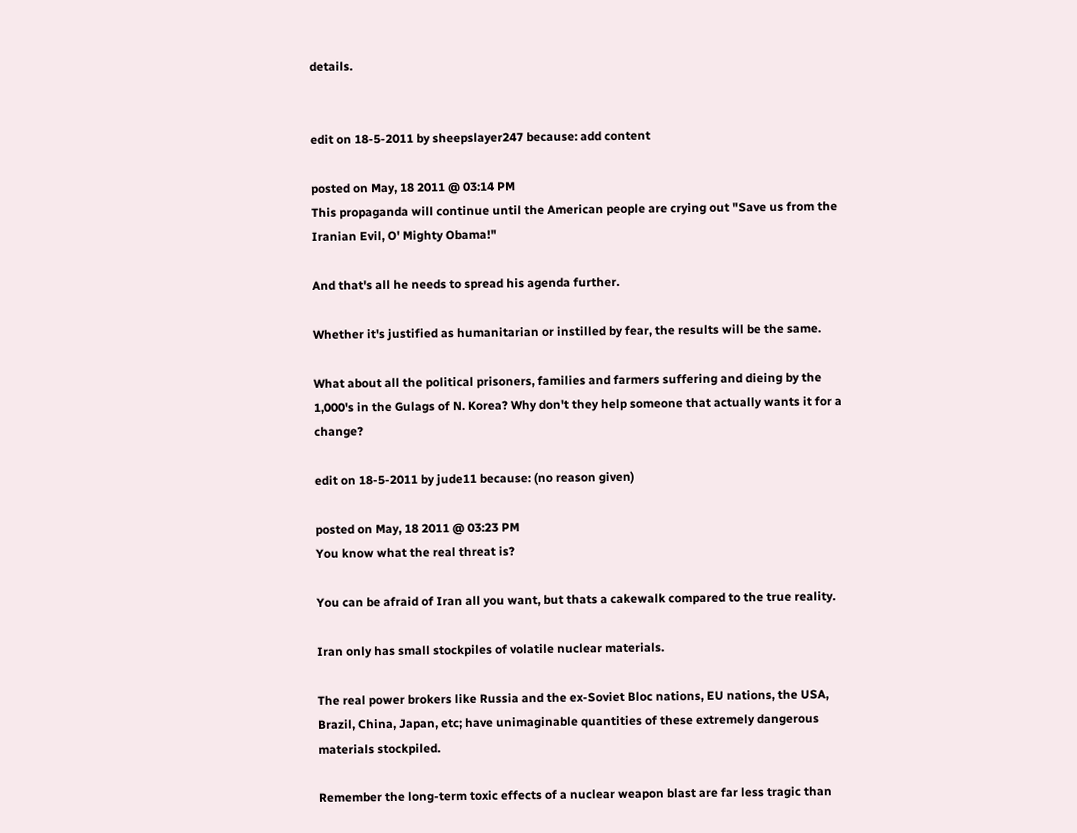details.


edit on 18-5-2011 by sheepslayer247 because: add content

posted on May, 18 2011 @ 03:14 PM
This propaganda will continue until the American people are crying out "Save us from the Iranian Evil, O' Mighty Obama!"

And that's all he needs to spread his agenda further.

Whether it's justified as humanitarian or instilled by fear, the results will be the same.

What about all the political prisoners, families and farmers suffering and dieing by the 1,000's in the Gulags of N. Korea? Why don't they help someone that actually wants it for a change?

edit on 18-5-2011 by jude11 because: (no reason given)

posted on May, 18 2011 @ 03:23 PM
You know what the real threat is?

You can be afraid of Iran all you want, but thats a cakewalk compared to the true reality.

Iran only has small stockpiles of volatile nuclear materials.

The real power brokers like Russia and the ex-Soviet Bloc nations, EU nations, the USA, Brazil, China, Japan, etc; have unimaginable quantities of these extremely dangerous materials stockpiled.

Remember the long-term toxic effects of a nuclear weapon blast are far less tragic than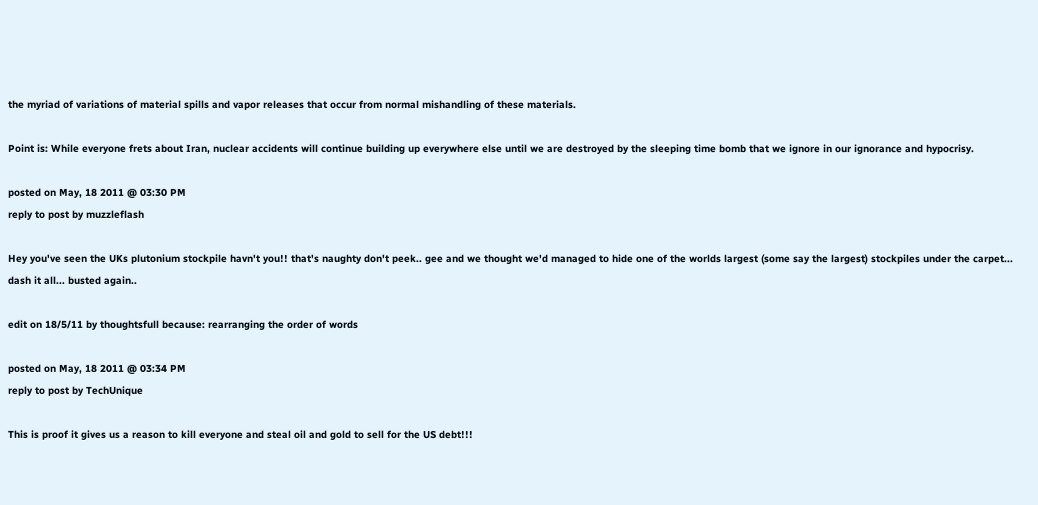the myriad of variations of material spills and vapor releases that occur from normal mishandling of these materials.

Point is: While everyone frets about Iran, nuclear accidents will continue building up everywhere else until we are destroyed by the sleeping time bomb that we ignore in our ignorance and hypocrisy.

posted on May, 18 2011 @ 03:30 PM
reply to post by muzzleflash

Hey you've seen the UKs plutonium stockpile havn't you!! that's naughty don't peek.. gee and we thought we'd managed to hide one of the worlds largest (some say the largest) stockpiles under the carpet... dash it all... busted again..

edit on 18/5/11 by thoughtsfull because: rearranging the order of words

posted on May, 18 2011 @ 03:34 PM
reply to post by TechUnique

This is proof it gives us a reason to kill everyone and steal oil and gold to sell for the US debt!!!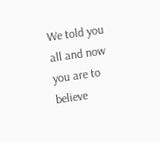We told you all and now you are to believe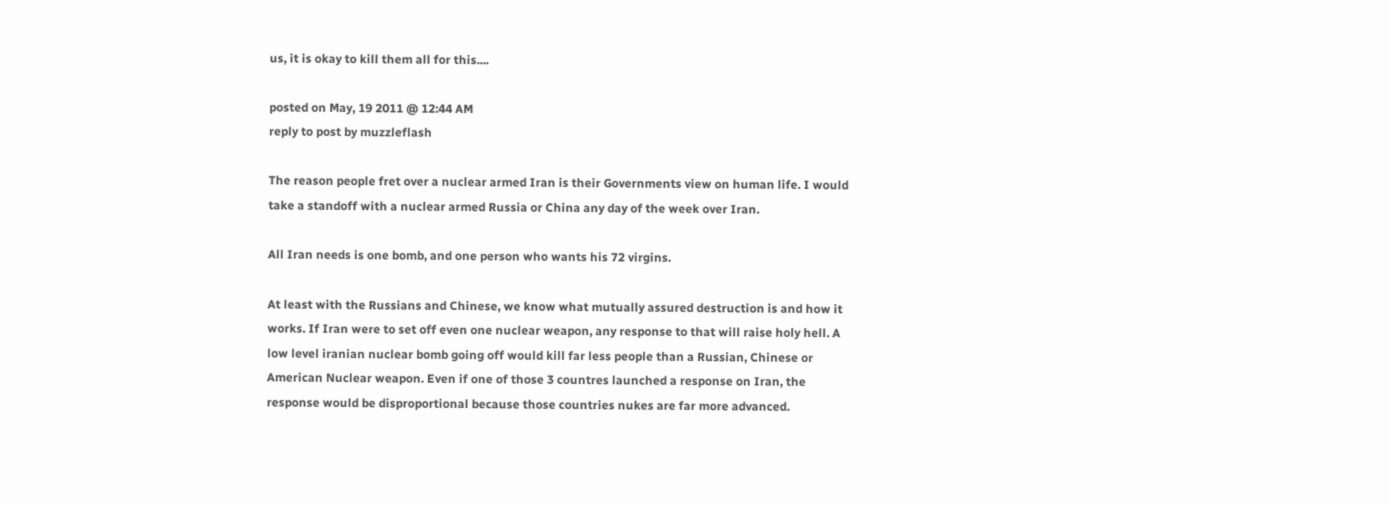us, it is okay to kill them all for this....

posted on May, 19 2011 @ 12:44 AM
reply to post by muzzleflash

The reason people fret over a nuclear armed Iran is their Governments view on human life. I would take a standoff with a nuclear armed Russia or China any day of the week over Iran.

All Iran needs is one bomb, and one person who wants his 72 virgins.

At least with the Russians and Chinese, we know what mutually assured destruction is and how it works. If Iran were to set off even one nuclear weapon, any response to that will raise holy hell. A low level iranian nuclear bomb going off would kill far less people than a Russian, Chinese or American Nuclear weapon. Even if one of those 3 countres launched a response on Iran, the response would be disproportional because those countries nukes are far more advanced.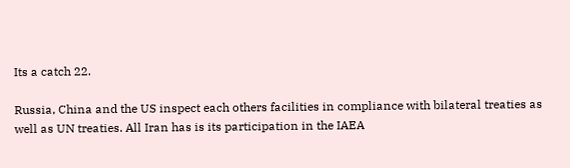Its a catch 22.

Russia, China and the US inspect each others facilities in compliance with bilateral treaties as well as UN treaties. All Iran has is its participation in the IAEA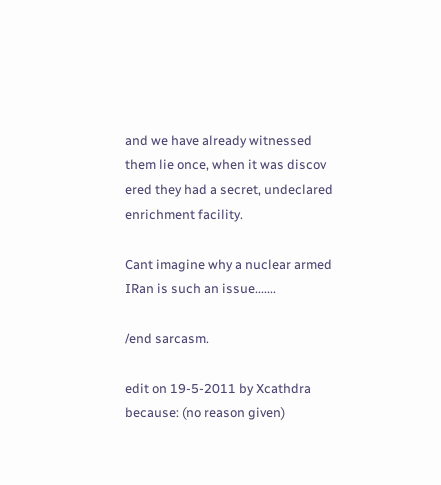and we have already witnessed them lie once, when it was discov ered they had a secret, undeclared enrichment facility.

Cant imagine why a nuclear armed IRan is such an issue.......

/end sarcasm.

edit on 19-5-2011 by Xcathdra because: (no reason given)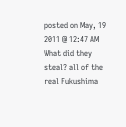posted on May, 19 2011 @ 12:47 AM
What did they steal? all of the real Fukushima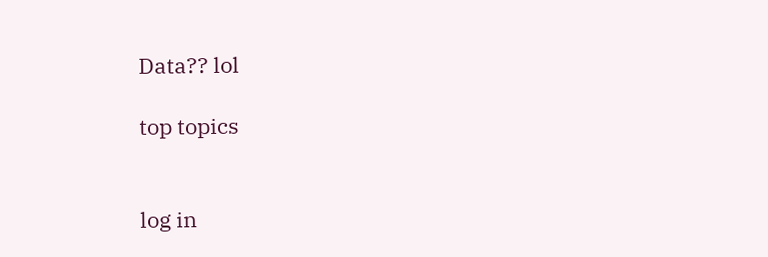Data?? lol

top topics


log in